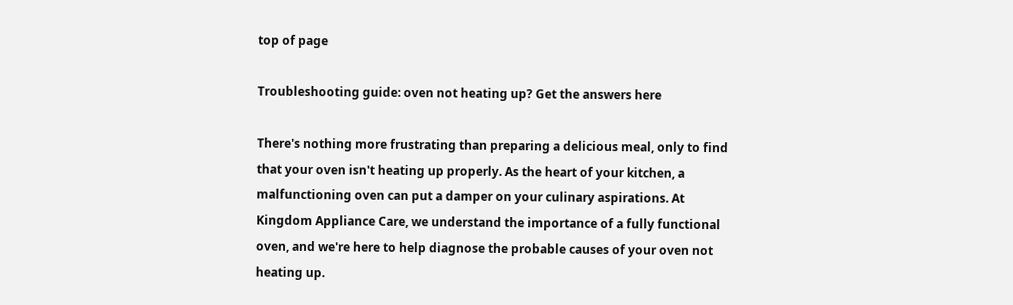top of page

Troubleshooting guide: oven not heating up? Get the answers here

There's nothing more frustrating than preparing a delicious meal, only to find that your oven isn't heating up properly. As the heart of your kitchen, a malfunctioning oven can put a damper on your culinary aspirations. At Kingdom Appliance Care, we understand the importance of a fully functional oven, and we're here to help diagnose the probable causes of your oven not heating up.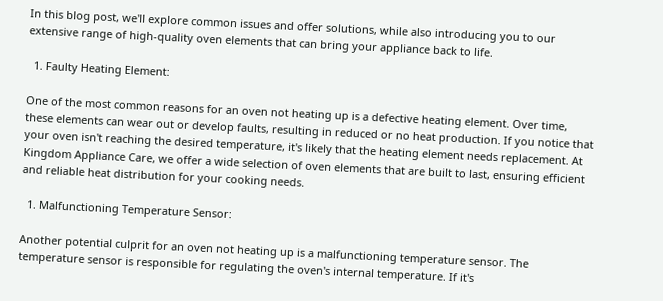In this blog post, we'll explore common issues and offer solutions, while also introducing you to our extensive range of high-quality oven elements that can bring your appliance back to life.

  1. Faulty Heating Element:

One of the most common reasons for an oven not heating up is a defective heating element. Over time, these elements can wear out or develop faults, resulting in reduced or no heat production. If you notice that your oven isn't reaching the desired temperature, it's likely that the heating element needs replacement. At Kingdom Appliance Care, we offer a wide selection of oven elements that are built to last, ensuring efficient and reliable heat distribution for your cooking needs.

  1. Malfunctioning Temperature Sensor:

Another potential culprit for an oven not heating up is a malfunctioning temperature sensor. The temperature sensor is responsible for regulating the oven's internal temperature. If it's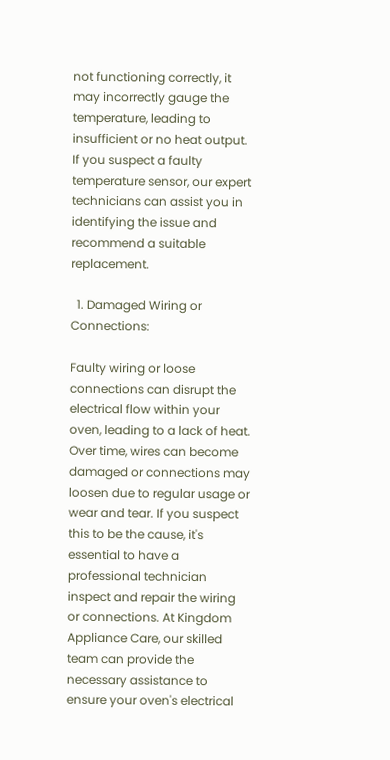not functioning correctly, it may incorrectly gauge the temperature, leading to insufficient or no heat output. If you suspect a faulty temperature sensor, our expert technicians can assist you in identifying the issue and recommend a suitable replacement.

  1. Damaged Wiring or Connections:

Faulty wiring or loose connections can disrupt the electrical flow within your oven, leading to a lack of heat. Over time, wires can become damaged or connections may loosen due to regular usage or wear and tear. If you suspect this to be the cause, it's essential to have a professional technician inspect and repair the wiring or connections. At Kingdom Appliance Care, our skilled team can provide the necessary assistance to ensure your oven's electrical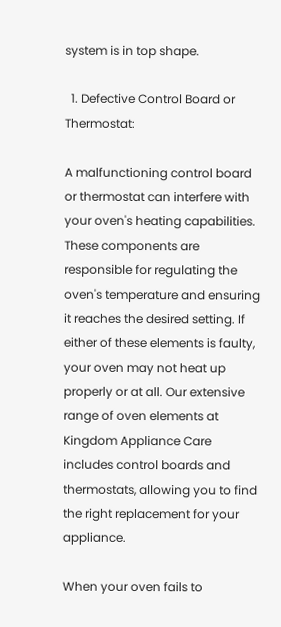system is in top shape.

  1. Defective Control Board or Thermostat:

A malfunctioning control board or thermostat can interfere with your oven's heating capabilities. These components are responsible for regulating the oven's temperature and ensuring it reaches the desired setting. If either of these elements is faulty, your oven may not heat up properly or at all. Our extensive range of oven elements at Kingdom Appliance Care includes control boards and thermostats, allowing you to find the right replacement for your appliance.

When your oven fails to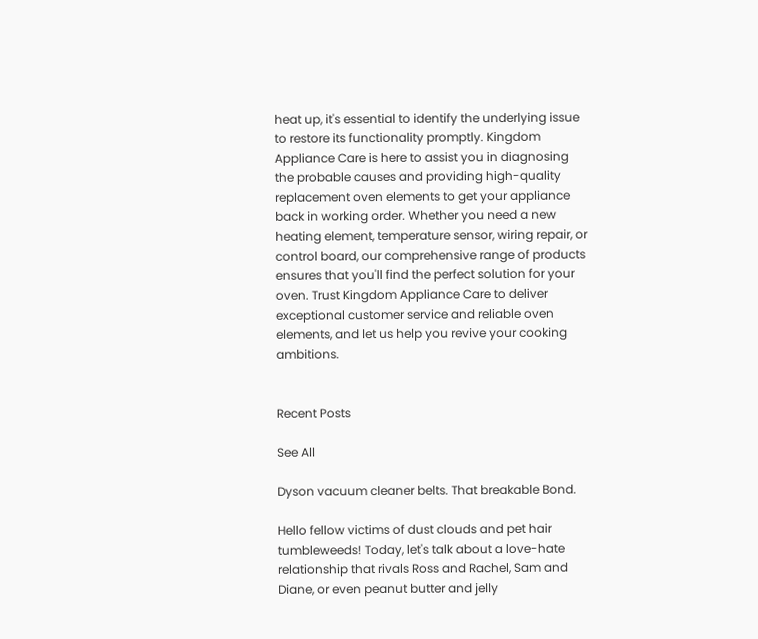heat up, it's essential to identify the underlying issue to restore its functionality promptly. Kingdom Appliance Care is here to assist you in diagnosing the probable causes and providing high-quality replacement oven elements to get your appliance back in working order. Whether you need a new heating element, temperature sensor, wiring repair, or control board, our comprehensive range of products ensures that you'll find the perfect solution for your oven. Trust Kingdom Appliance Care to deliver exceptional customer service and reliable oven elements, and let us help you revive your cooking ambitions.


Recent Posts

See All

Dyson vacuum cleaner belts. That breakable Bond.

Hello fellow victims of dust clouds and pet hair tumbleweeds! Today, let's talk about a love-hate relationship that rivals Ross and Rachel, Sam and Diane, or even peanut butter and jelly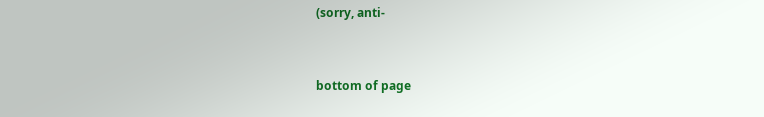(sorry, anti-


bottom of page